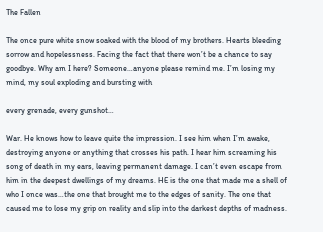The Fallen

The once pure white snow soaked with the blood of my brothers. Hearts bleeding sorrow and hopelessness. Facing the fact that there won’t be a chance to say goodbye. Why am I here? Someone…anyone please remind me. I’m losing my mind, my soul exploding and bursting with

every grenade, every gunshot…

War. He knows how to leave quite the impression. I see him when I’m awake, destroying anyone or anything that crosses his path. I hear him screaming his song of death in my ears, leaving permanent damage. I can’t even escape from him in the deepest dwellings of my dreams. HE is the one that made me a shell of who I once was…the one that brought me to the edges of sanity. The one that caused me to lose my grip on reality and slip into the darkest depths of madness.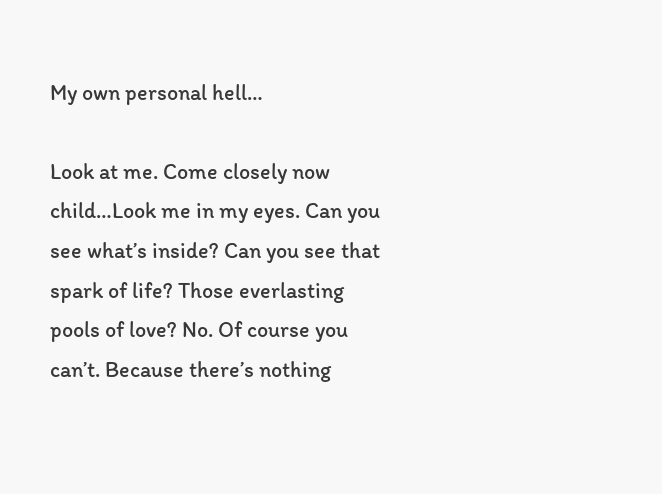My own personal hell…

Look at me. Come closely now child…Look me in my eyes. Can you see what’s inside? Can you see that spark of life? Those everlasting pools of love? No. Of course you can’t. Because there’s nothing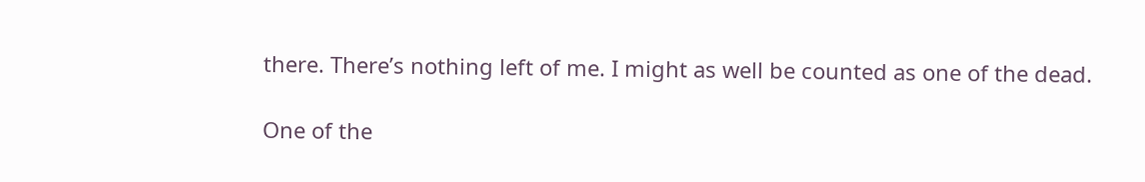there. There’s nothing left of me. I might as well be counted as one of the dead.

One of the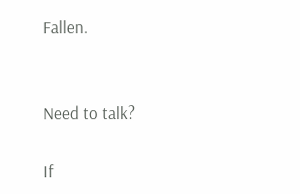Fallen.


Need to talk?

If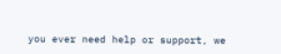you ever need help or support, we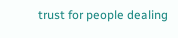trust for people dealing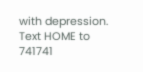with depression. Text HOME to 741741